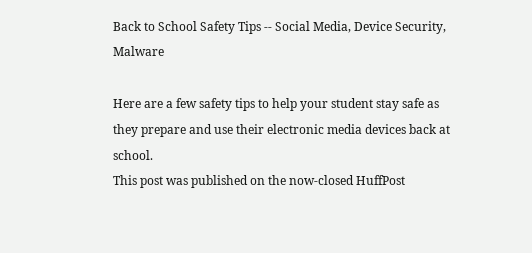Back to School Safety Tips -- Social Media, Device Security, Malware

Here are a few safety tips to help your student stay safe as they prepare and use their electronic media devices back at school.
This post was published on the now-closed HuffPost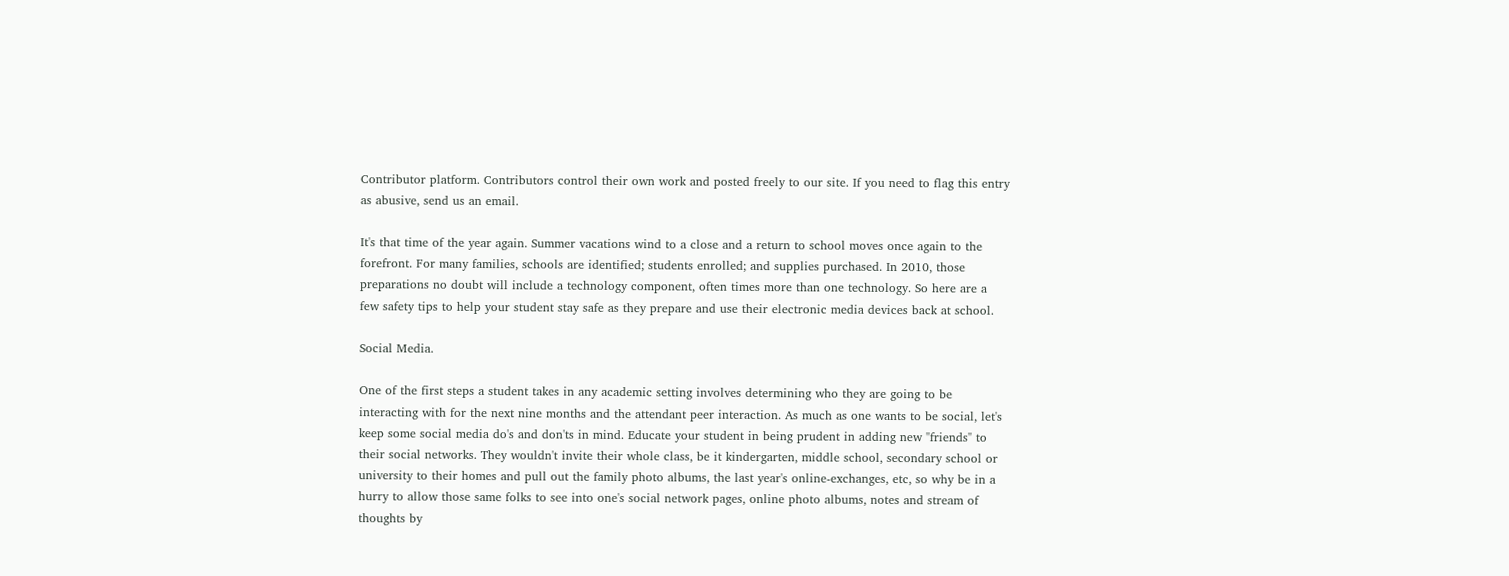Contributor platform. Contributors control their own work and posted freely to our site. If you need to flag this entry as abusive, send us an email.

It's that time of the year again. Summer vacations wind to a close and a return to school moves once again to the forefront. For many families, schools are identified; students enrolled; and supplies purchased. In 2010, those preparations no doubt will include a technology component, often times more than one technology. So here are a few safety tips to help your student stay safe as they prepare and use their electronic media devices back at school.

Social Media.

One of the first steps a student takes in any academic setting involves determining who they are going to be interacting with for the next nine months and the attendant peer interaction. As much as one wants to be social, let's keep some social media do's and don'ts in mind. Educate your student in being prudent in adding new "friends" to their social networks. They wouldn't invite their whole class, be it kindergarten, middle school, secondary school or university to their homes and pull out the family photo albums, the last year's online-exchanges, etc, so why be in a hurry to allow those same folks to see into one's social network pages, online photo albums, notes and stream of thoughts by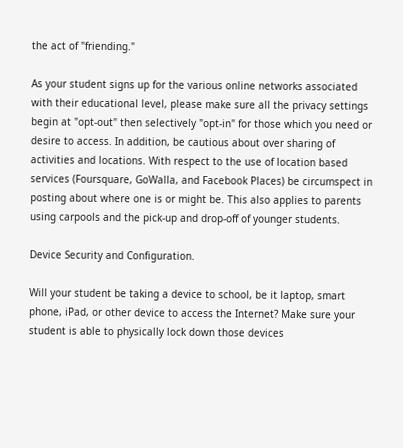the act of "friending."

As your student signs up for the various online networks associated with their educational level, please make sure all the privacy settings begin at "opt-out" then selectively "opt-in" for those which you need or desire to access. In addition, be cautious about over sharing of activities and locations. With respect to the use of location based services (Foursquare, GoWalla, and Facebook Places) be circumspect in posting about where one is or might be. This also applies to parents using carpools and the pick-up and drop-off of younger students.

Device Security and Configuration.

Will your student be taking a device to school, be it laptop, smart phone, iPad, or other device to access the Internet? Make sure your student is able to physically lock down those devices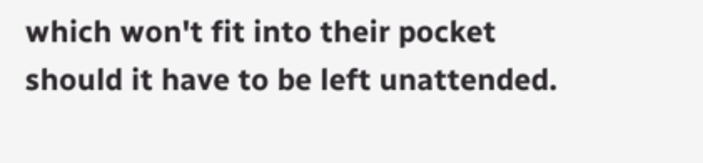which won't fit into their pocket should it have to be left unattended.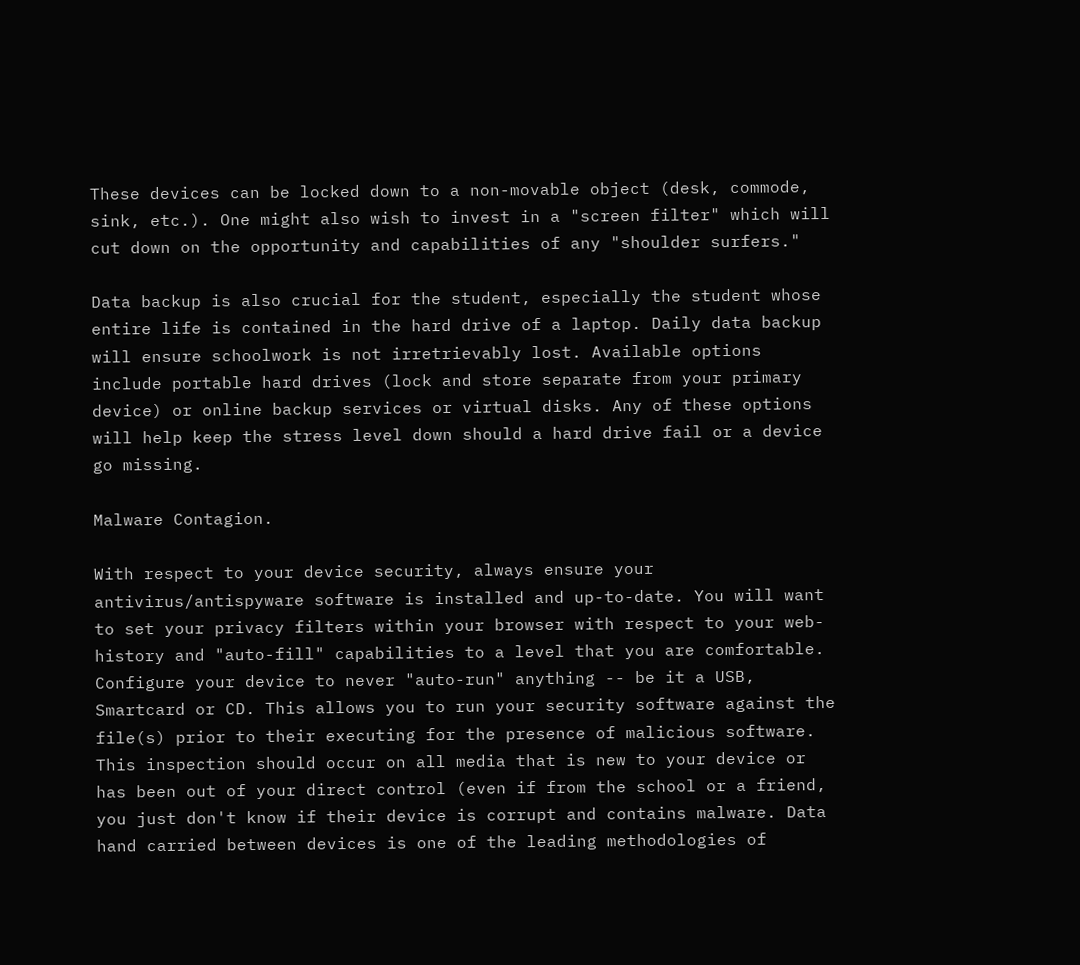These devices can be locked down to a non-movable object (desk, commode, sink, etc.). One might also wish to invest in a "screen filter" which will cut down on the opportunity and capabilities of any "shoulder surfers."

Data backup is also crucial for the student, especially the student whose entire life is contained in the hard drive of a laptop. Daily data backup will ensure schoolwork is not irretrievably lost. Available options include portable hard drives (lock and store separate from your primary device) or online backup services or virtual disks. Any of these options will help keep the stress level down should a hard drive fail or a device go missing.

Malware Contagion.

With respect to your device security, always ensure your antivirus/antispyware software is installed and up-to-date. You will want to set your privacy filters within your browser with respect to your web-history and "auto-fill" capabilities to a level that you are comfortable. Configure your device to never "auto-run" anything -- be it a USB, Smartcard or CD. This allows you to run your security software against the file(s) prior to their executing for the presence of malicious software. This inspection should occur on all media that is new to your device or has been out of your direct control (even if from the school or a friend, you just don't know if their device is corrupt and contains malware. Data hand carried between devices is one of the leading methodologies of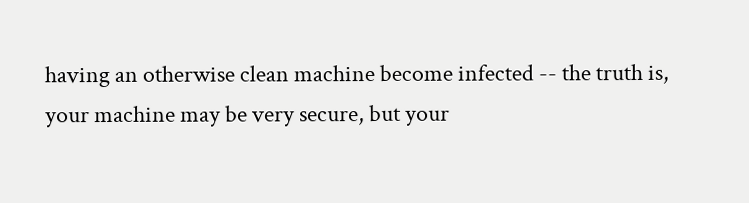having an otherwise clean machine become infected -- the truth is, your machine may be very secure, but your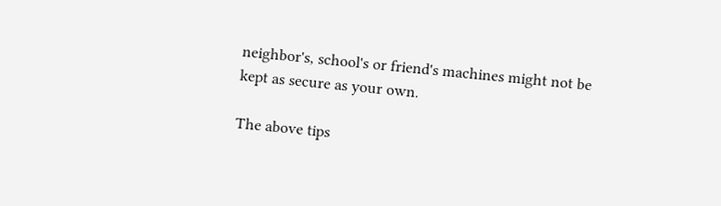neighbor's, school's or friend's machines might not be kept as secure as your own.

The above tips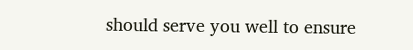should serve you well to ensure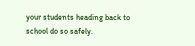your students heading back to school do so safely.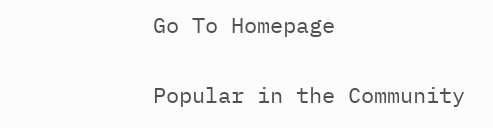Go To Homepage

Popular in the Community